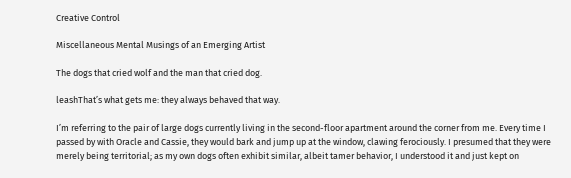Creative Control

Miscellaneous Mental Musings of an Emerging Artist

The dogs that cried wolf and the man that cried dog.

leashThat’s what gets me: they always behaved that way.

I’m referring to the pair of large dogs currently living in the second-floor apartment around the corner from me. Every time I passed by with Oracle and Cassie, they would bark and jump up at the window, clawing ferociously. I presumed that they were merely being territorial; as my own dogs often exhibit similar, albeit tamer behavior, I understood it and just kept on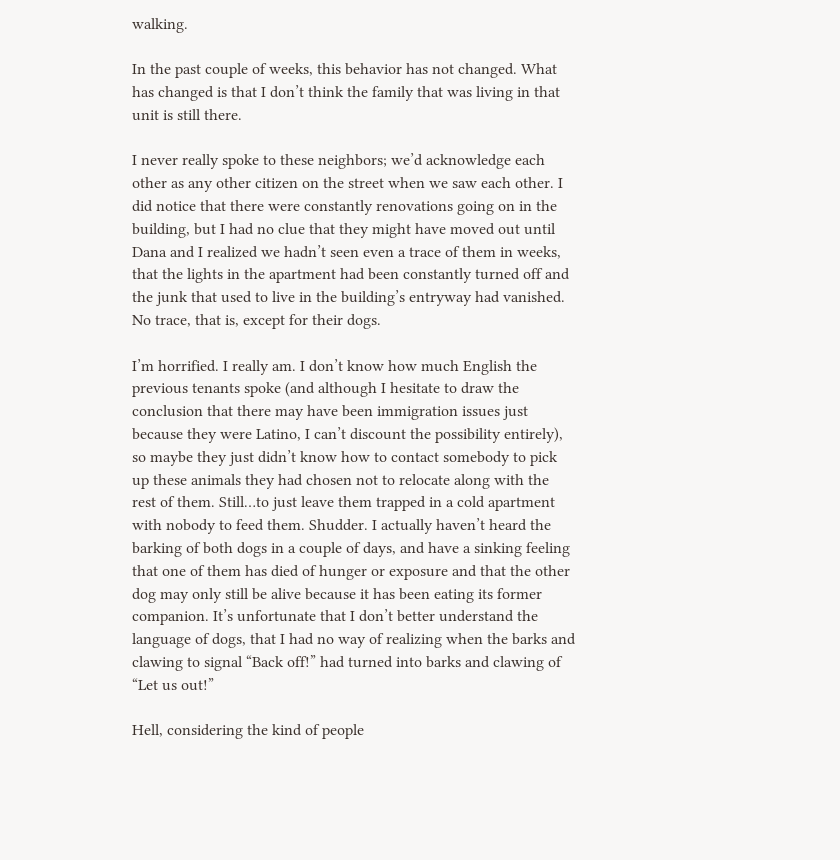walking.

In the past couple of weeks, this behavior has not changed. What has changed is that I don’t think the family that was living in that unit is still there.

I never really spoke to these neighbors; we’d acknowledge each other as any other citizen on the street when we saw each other. I did notice that there were constantly renovations going on in the building, but I had no clue that they might have moved out until Dana and I realized we hadn’t seen even a trace of them in weeks, that the lights in the apartment had been constantly turned off and the junk that used to live in the building’s entryway had vanished. No trace, that is, except for their dogs.

I’m horrified. I really am. I don’t know how much English the previous tenants spoke (and although I hesitate to draw the conclusion that there may have been immigration issues just because they were Latino, I can’t discount the possibility entirely), so maybe they just didn’t know how to contact somebody to pick up these animals they had chosen not to relocate along with the rest of them. Still…to just leave them trapped in a cold apartment with nobody to feed them. Shudder. I actually haven’t heard the barking of both dogs in a couple of days, and have a sinking feeling that one of them has died of hunger or exposure and that the other dog may only still be alive because it has been eating its former companion. It’s unfortunate that I don’t better understand the language of dogs, that I had no way of realizing when the barks and clawing to signal “Back off!” had turned into barks and clawing of “Let us out!”

Hell, considering the kind of people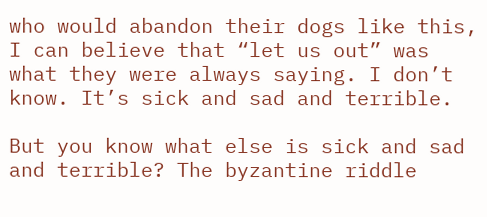who would abandon their dogs like this, I can believe that “let us out” was what they were always saying. I don’t know. It’s sick and sad and terrible.

But you know what else is sick and sad and terrible? The byzantine riddle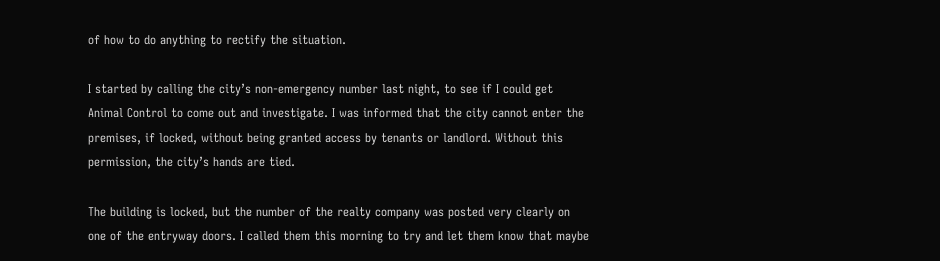of how to do anything to rectify the situation.

I started by calling the city’s non-emergency number last night, to see if I could get Animal Control to come out and investigate. I was informed that the city cannot enter the premises, if locked, without being granted access by tenants or landlord. Without this permission, the city’s hands are tied.

The building is locked, but the number of the realty company was posted very clearly on one of the entryway doors. I called them this morning to try and let them know that maybe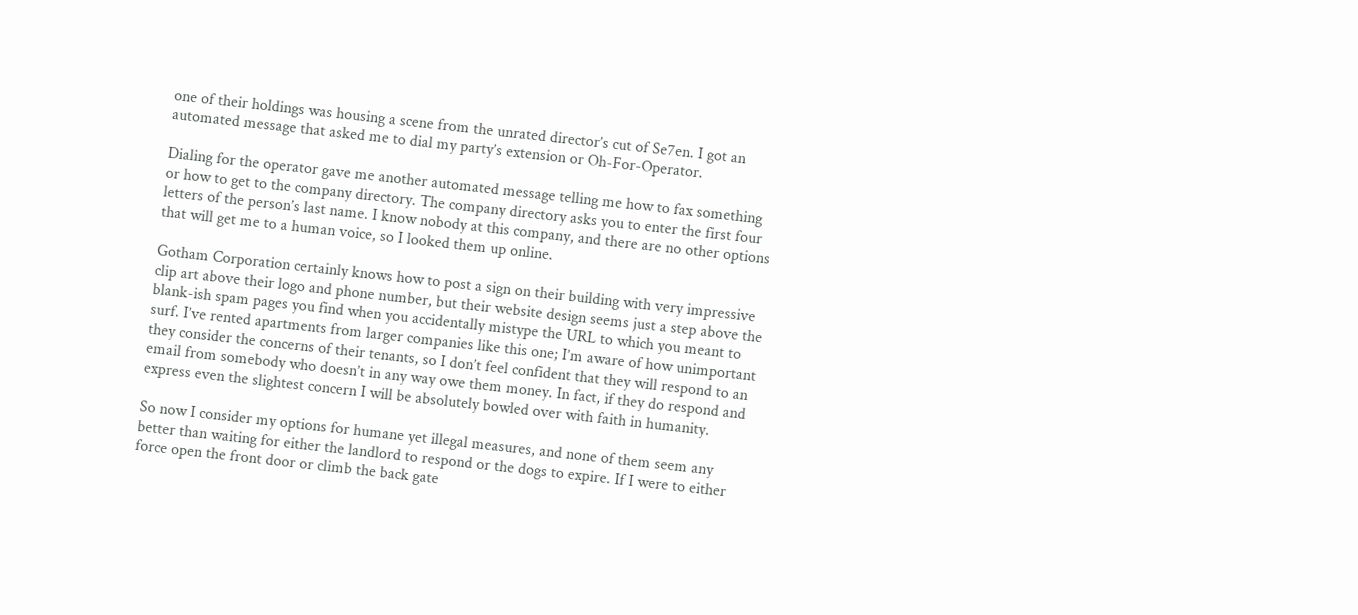one of their holdings was housing a scene from the unrated director’s cut of Se7en. I got an automated message that asked me to dial my party’s extension or Oh-For-Operator.

Dialing for the operator gave me another automated message telling me how to fax something or how to get to the company directory. The company directory asks you to enter the first four letters of the person’s last name. I know nobody at this company, and there are no other options that will get me to a human voice, so I looked them up online.

Gotham Corporation certainly knows how to post a sign on their building with very impressive clip art above their logo and phone number, but their website design seems just a step above the blank-ish spam pages you find when you accidentally mistype the URL to which you meant to surf. I’ve rented apartments from larger companies like this one; I’m aware of how unimportant they consider the concerns of their tenants, so I don’t feel confident that they will respond to an email from somebody who doesn’t in any way owe them money. In fact, if they do respond and express even the slightest concern I will be absolutely bowled over with faith in humanity.

So now I consider my options for humane yet illegal measures, and none of them seem any better than waiting for either the landlord to respond or the dogs to expire. If I were to either force open the front door or climb the back gate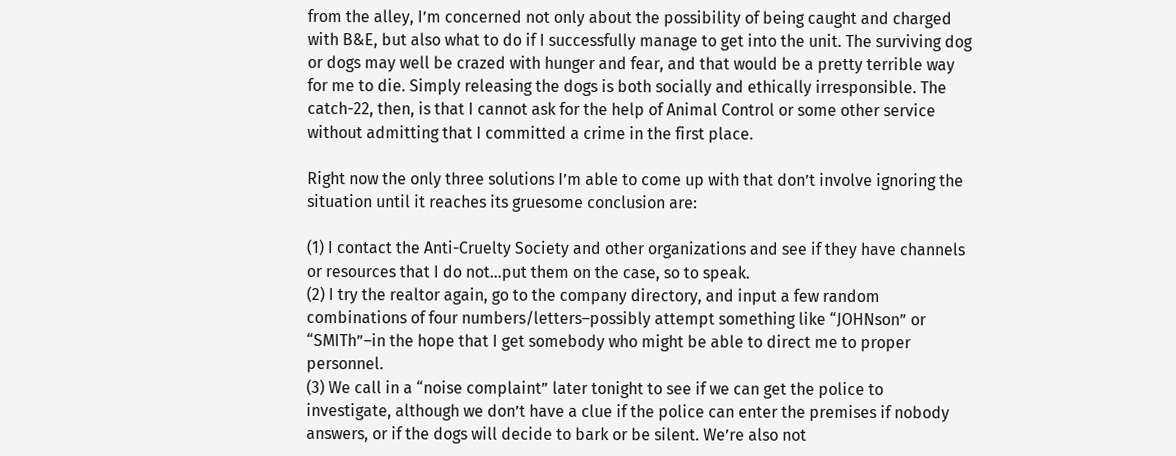from the alley, I’m concerned not only about the possibility of being caught and charged with B&E, but also what to do if I successfully manage to get into the unit. The surviving dog or dogs may well be crazed with hunger and fear, and that would be a pretty terrible way for me to die. Simply releasing the dogs is both socially and ethically irresponsible. The catch-22, then, is that I cannot ask for the help of Animal Control or some other service without admitting that I committed a crime in the first place.

Right now the only three solutions I’m able to come up with that don’t involve ignoring the situation until it reaches its gruesome conclusion are:

(1) I contact the Anti-Cruelty Society and other organizations and see if they have channels or resources that I do not…put them on the case, so to speak.
(2) I try the realtor again, go to the company directory, and input a few random combinations of four numbers/letters–possibly attempt something like “JOHNson” or “SMITh”–in the hope that I get somebody who might be able to direct me to proper personnel.
(3) We call in a “noise complaint” later tonight to see if we can get the police to investigate, although we don’t have a clue if the police can enter the premises if nobody answers, or if the dogs will decide to bark or be silent. We’re also not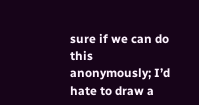sure if we can do this anonymously; I’d hate to draw a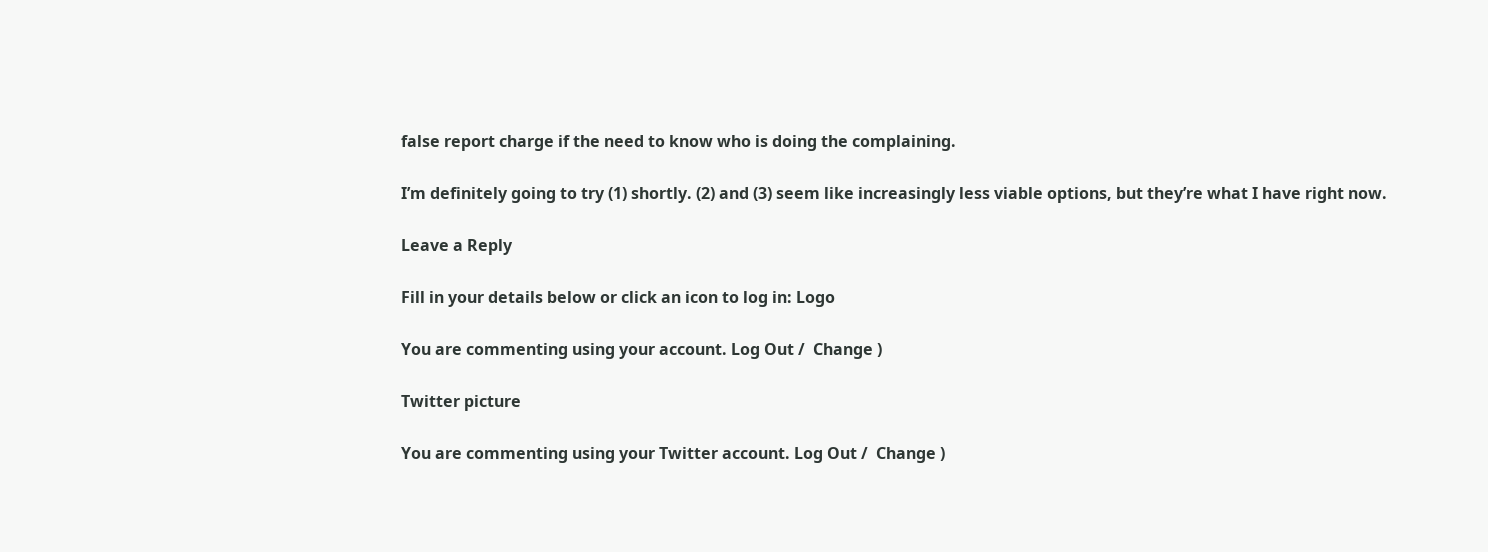false report charge if the need to know who is doing the complaining.

I’m definitely going to try (1) shortly. (2) and (3) seem like increasingly less viable options, but they’re what I have right now.

Leave a Reply

Fill in your details below or click an icon to log in: Logo

You are commenting using your account. Log Out /  Change )

Twitter picture

You are commenting using your Twitter account. Log Out /  Change )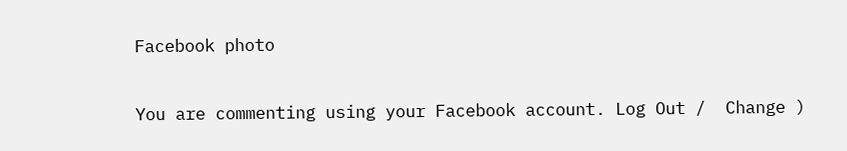Facebook photo

You are commenting using your Facebook account. Log Out /  Change )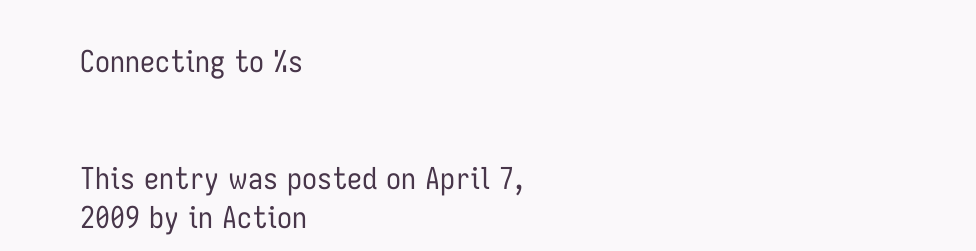Connecting to %s


This entry was posted on April 7, 2009 by in Action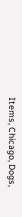Items, Chicago, Dogs,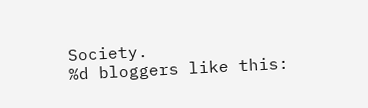Society.
%d bloggers like this: